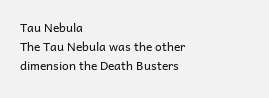Tau Nebula
The Tau Nebula was the other dimension the Death Busters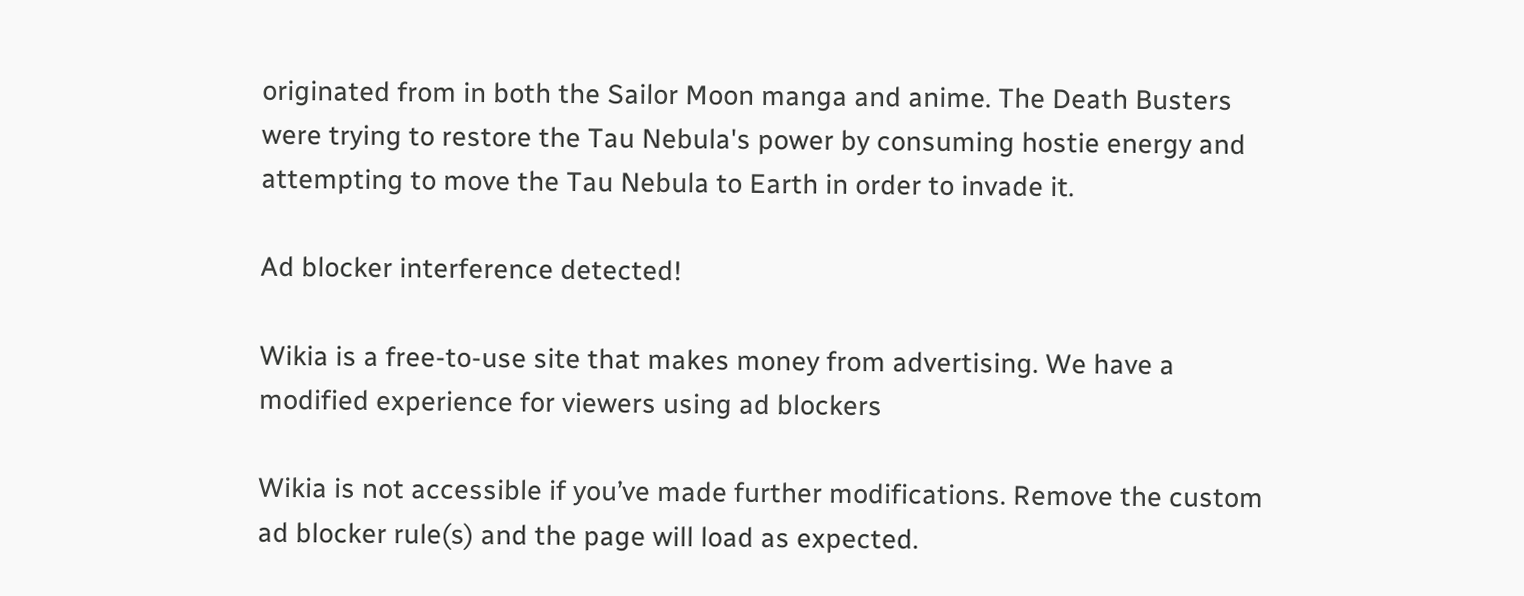originated from in both the Sailor Moon manga and anime. The Death Busters were trying to restore the Tau Nebula's power by consuming hostie energy and attempting to move the Tau Nebula to Earth in order to invade it.

Ad blocker interference detected!

Wikia is a free-to-use site that makes money from advertising. We have a modified experience for viewers using ad blockers

Wikia is not accessible if you’ve made further modifications. Remove the custom ad blocker rule(s) and the page will load as expected.